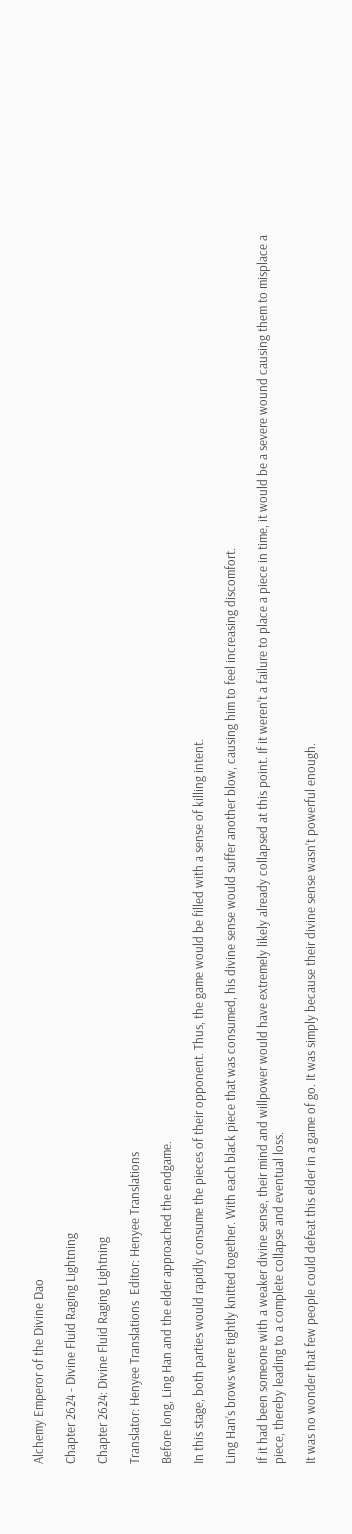Alchemy Emperor of the Divine Dao

Chapter 2624 - Divine Fluid Raging Lightning

Chapter 2624: Divine Fluid Raging Lightning

Translator: Henyee Translations  Editor: Henyee Translations

Before long, Ling Han and the elder approached the endgame.

In this stage, both parties would rapidly consume the pieces of their opponent. Thus, the game would be filled with a sense of killing intent.

Ling Han’s brows were tightly knitted together. With each black piece that was consumed, his divine sense would suffer another blow, causing him to feel increasing discomfort.

If it had been someone with a weaker divine sense, their mind and willpower would have extremely likely already collapsed at this point. If it weren’t a failure to place a piece in time, it would be a severe wound causing them to misplace a piece, thereby leading to a complete collapse and eventual loss.

It was no wonder that few people could defeat this elder in a game of go. It was simply because their divine sense wasn’t powerful enough.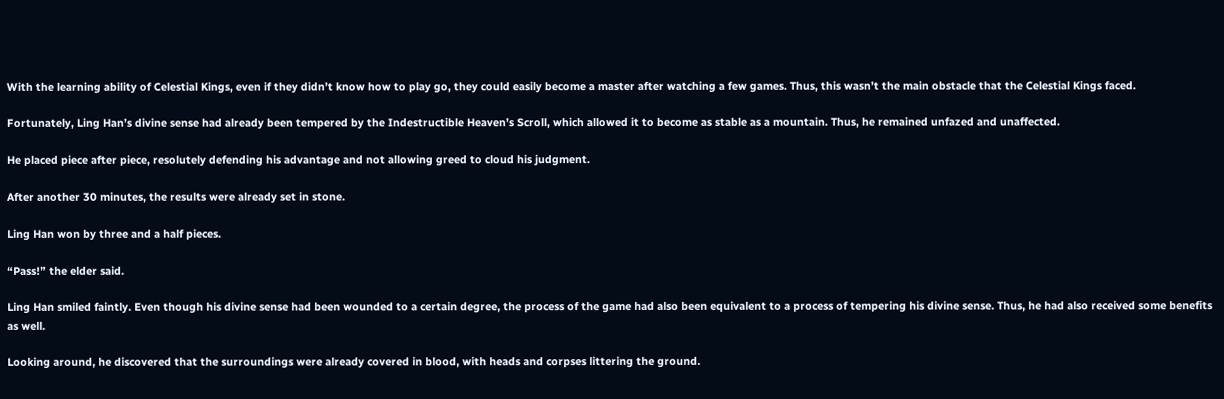With the learning ability of Celestial Kings, even if they didn’t know how to play go, they could easily become a master after watching a few games. Thus, this wasn’t the main obstacle that the Celestial Kings faced.

Fortunately, Ling Han’s divine sense had already been tempered by the Indestructible Heaven’s Scroll, which allowed it to become as stable as a mountain. Thus, he remained unfazed and unaffected.

He placed piece after piece, resolutely defending his advantage and not allowing greed to cloud his judgment.

After another 30 minutes, the results were already set in stone.

Ling Han won by three and a half pieces.

“Pass!” the elder said.

Ling Han smiled faintly. Even though his divine sense had been wounded to a certain degree, the process of the game had also been equivalent to a process of tempering his divine sense. Thus, he had also received some benefits as well.

Looking around, he discovered that the surroundings were already covered in blood, with heads and corpses littering the ground.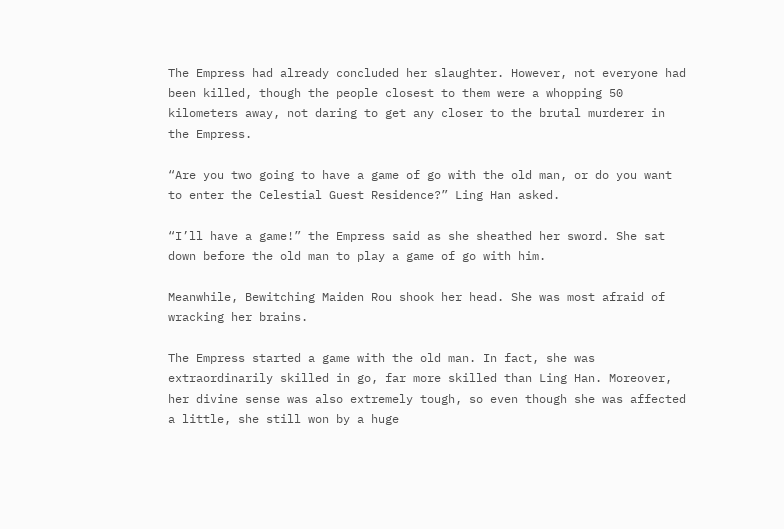The Empress had already concluded her slaughter. However, not everyone had been killed, though the people closest to them were a whopping 50 kilometers away, not daring to get any closer to the brutal murderer in the Empress.

“Are you two going to have a game of go with the old man, or do you want to enter the Celestial Guest Residence?” Ling Han asked.

“I’ll have a game!” the Empress said as she sheathed her sword. She sat down before the old man to play a game of go with him.

Meanwhile, Bewitching Maiden Rou shook her head. She was most afraid of wracking her brains.

The Empress started a game with the old man. In fact, she was extraordinarily skilled in go, far more skilled than Ling Han. Moreover, her divine sense was also extremely tough, so even though she was affected a little, she still won by a huge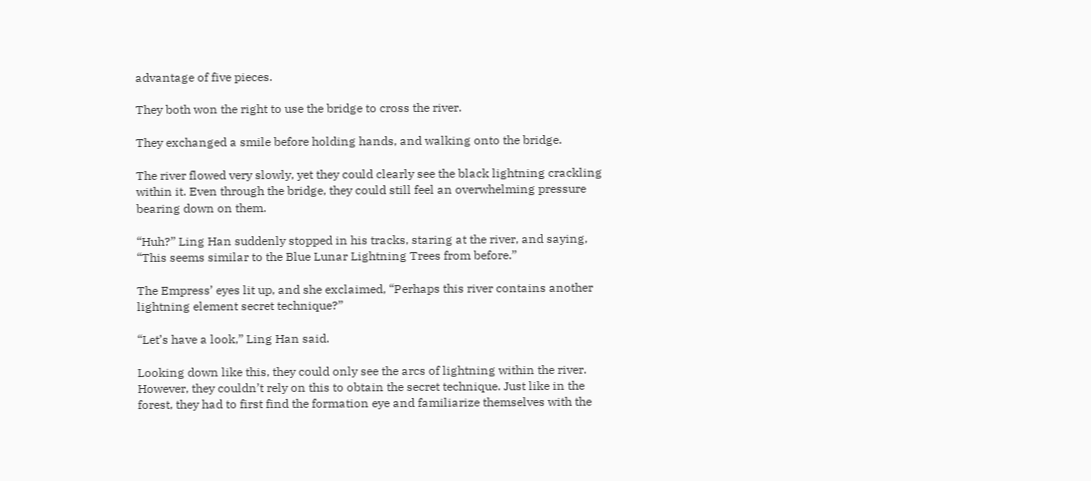advantage of five pieces.

They both won the right to use the bridge to cross the river.

They exchanged a smile before holding hands, and walking onto the bridge.

The river flowed very slowly, yet they could clearly see the black lightning crackling within it. Even through the bridge, they could still feel an overwhelming pressure bearing down on them.

“Huh?” Ling Han suddenly stopped in his tracks, staring at the river, and saying, “This seems similar to the Blue Lunar Lightning Trees from before.”

The Empress’ eyes lit up, and she exclaimed, “Perhaps this river contains another lightning element secret technique?”

“Let’s have a look,” Ling Han said.

Looking down like this, they could only see the arcs of lightning within the river. However, they couldn’t rely on this to obtain the secret technique. Just like in the forest, they had to first find the formation eye and familiarize themselves with the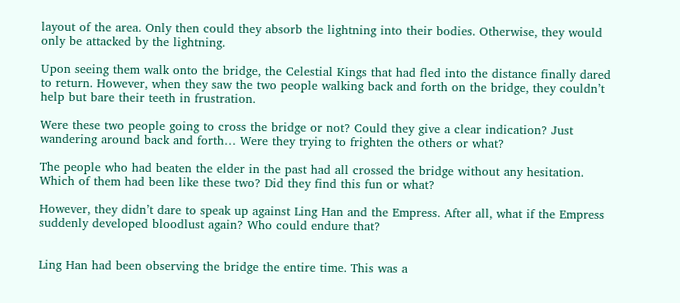layout of the area. Only then could they absorb the lightning into their bodies. Otherwise, they would only be attacked by the lightning.

Upon seeing them walk onto the bridge, the Celestial Kings that had fled into the distance finally dared to return. However, when they saw the two people walking back and forth on the bridge, they couldn’t help but bare their teeth in frustration.

Were these two people going to cross the bridge or not? Could they give a clear indication? Just wandering around back and forth… Were they trying to frighten the others or what?

The people who had beaten the elder in the past had all crossed the bridge without any hesitation. Which of them had been like these two? Did they find this fun or what?

However, they didn’t dare to speak up against Ling Han and the Empress. After all, what if the Empress suddenly developed bloodlust again? Who could endure that?


Ling Han had been observing the bridge the entire time. This was a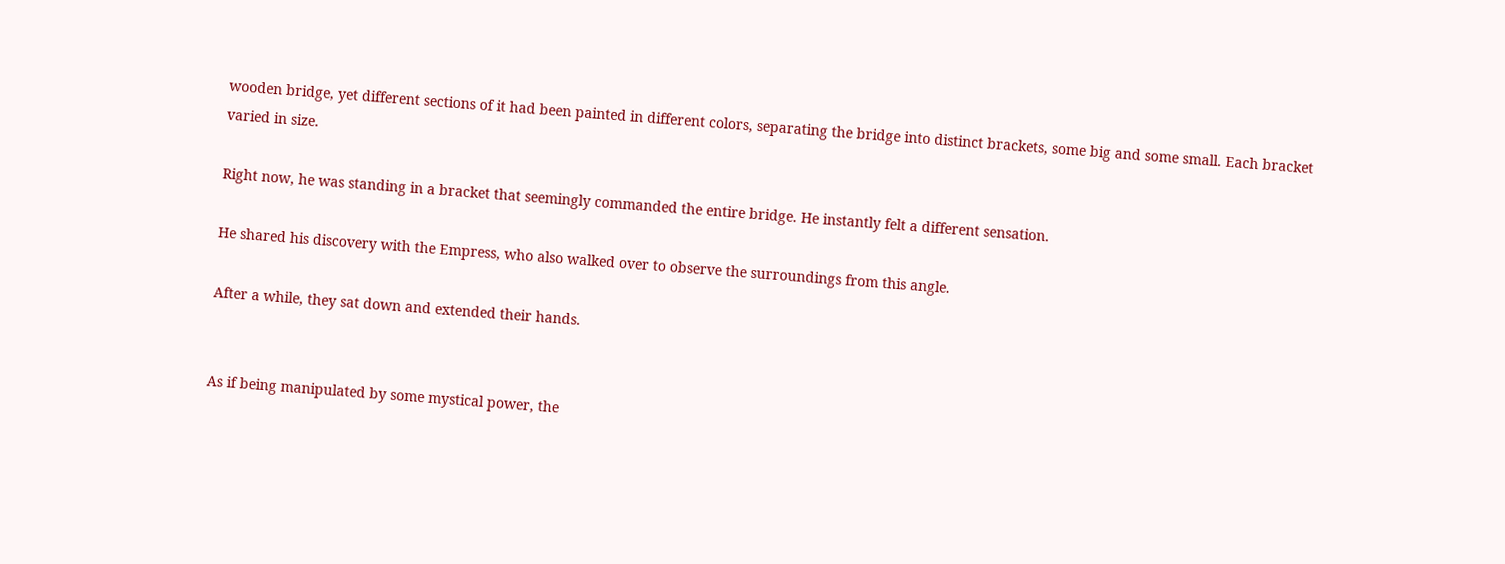wooden bridge, yet different sections of it had been painted in different colors, separating the bridge into distinct brackets, some big and some small. Each bracket varied in size.

Right now, he was standing in a bracket that seemingly commanded the entire bridge. He instantly felt a different sensation.

He shared his discovery with the Empress, who also walked over to observe the surroundings from this angle.

After a while, they sat down and extended their hands.


As if being manipulated by some mystical power, the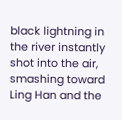black lightning in the river instantly shot into the air, smashing toward Ling Han and the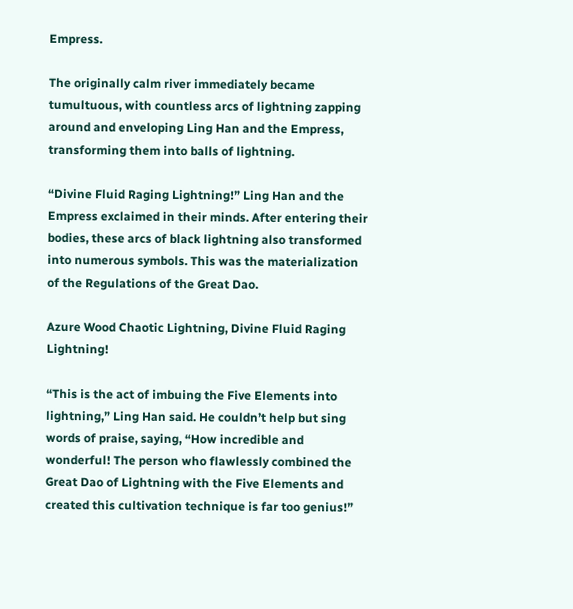Empress.

The originally calm river immediately became tumultuous, with countless arcs of lightning zapping around and enveloping Ling Han and the Empress, transforming them into balls of lightning.

“Divine Fluid Raging Lightning!” Ling Han and the Empress exclaimed in their minds. After entering their bodies, these arcs of black lightning also transformed into numerous symbols. This was the materialization of the Regulations of the Great Dao.

Azure Wood Chaotic Lightning, Divine Fluid Raging Lightning!

“This is the act of imbuing the Five Elements into lightning,” Ling Han said. He couldn’t help but sing words of praise, saying, “How incredible and wonderful! The person who flawlessly combined the Great Dao of Lightning with the Five Elements and created this cultivation technique is far too genius!”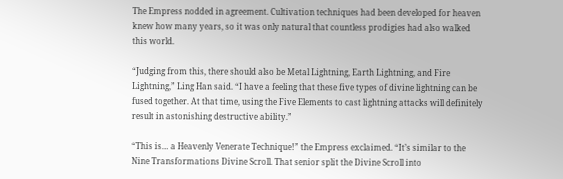The Empress nodded in agreement. Cultivation techniques had been developed for heaven knew how many years, so it was only natural that countless prodigies had also walked this world.

“Judging from this, there should also be Metal Lightning, Earth Lightning, and Fire Lightning,” Ling Han said. “I have a feeling that these five types of divine lightning can be fused together. At that time, using the Five Elements to cast lightning attacks will definitely result in astonishing destructive ability.”

“This is… a Heavenly Venerate Technique!” the Empress exclaimed. “It’s similar to the Nine Transformations Divine Scroll. That senior split the Divine Scroll into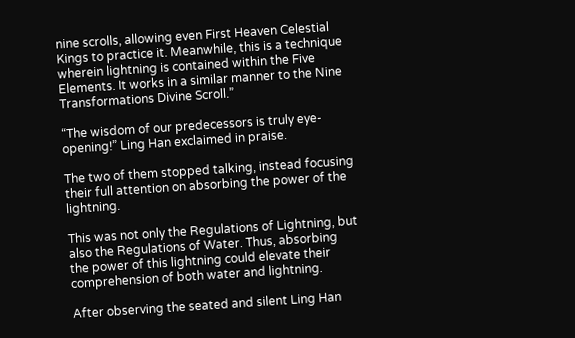nine scrolls, allowing even First Heaven Celestial Kings to practice it. Meanwhile, this is a technique wherein lightning is contained within the Five Elements. It works in a similar manner to the Nine Transformations Divine Scroll.”

“The wisdom of our predecessors is truly eye-opening!” Ling Han exclaimed in praise.

The two of them stopped talking, instead focusing their full attention on absorbing the power of the lightning.

This was not only the Regulations of Lightning, but also the Regulations of Water. Thus, absorbing the power of this lightning could elevate their comprehension of both water and lightning.

After observing the seated and silent Ling Han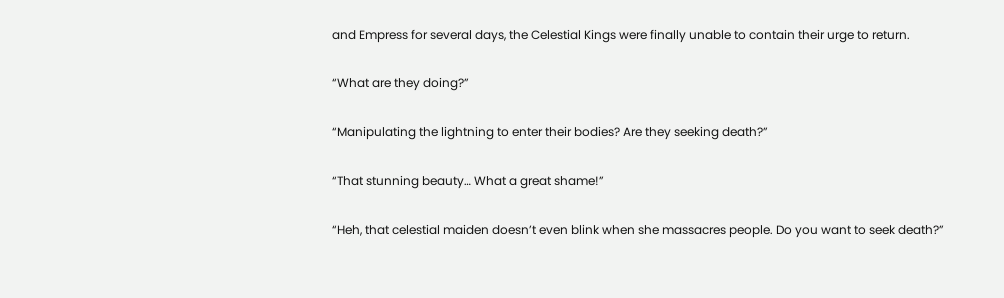and Empress for several days, the Celestial Kings were finally unable to contain their urge to return.

“What are they doing?”

“Manipulating the lightning to enter their bodies? Are they seeking death?”

“That stunning beauty… What a great shame!”

“Heh, that celestial maiden doesn’t even blink when she massacres people. Do you want to seek death?”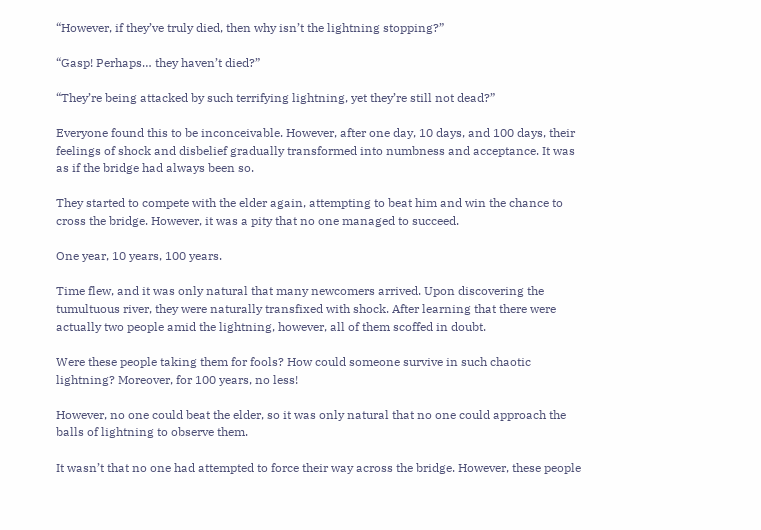“However, if they’ve truly died, then why isn’t the lightning stopping?”

“Gasp! Perhaps… they haven’t died?”

“They’re being attacked by such terrifying lightning, yet they’re still not dead?”

Everyone found this to be inconceivable. However, after one day, 10 days, and 100 days, their feelings of shock and disbelief gradually transformed into numbness and acceptance. It was as if the bridge had always been so.

They started to compete with the elder again, attempting to beat him and win the chance to cross the bridge. However, it was a pity that no one managed to succeed.

One year, 10 years, 100 years.

Time flew, and it was only natural that many newcomers arrived. Upon discovering the tumultuous river, they were naturally transfixed with shock. After learning that there were actually two people amid the lightning, however, all of them scoffed in doubt.

Were these people taking them for fools? How could someone survive in such chaotic lightning? Moreover, for 100 years, no less!

However, no one could beat the elder, so it was only natural that no one could approach the balls of lightning to observe them.

It wasn’t that no one had attempted to force their way across the bridge. However, these people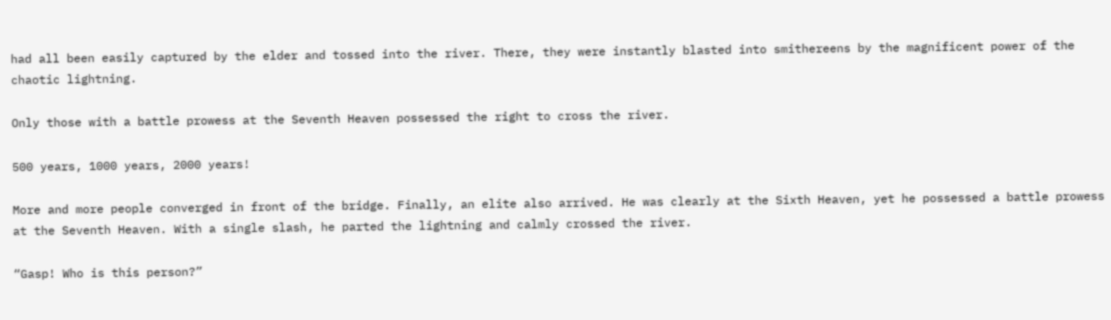had all been easily captured by the elder and tossed into the river. There, they were instantly blasted into smithereens by the magnificent power of the chaotic lightning.

Only those with a battle prowess at the Seventh Heaven possessed the right to cross the river.

500 years, 1000 years, 2000 years!

More and more people converged in front of the bridge. Finally, an elite also arrived. He was clearly at the Sixth Heaven, yet he possessed a battle prowess at the Seventh Heaven. With a single slash, he parted the lightning and calmly crossed the river.

“Gasp! Who is this person?”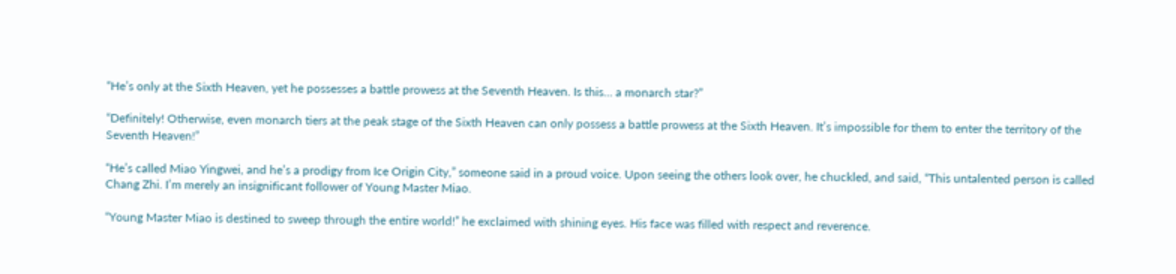“He’s only at the Sixth Heaven, yet he possesses a battle prowess at the Seventh Heaven. Is this… a monarch star?”

“Definitely! Otherwise, even monarch tiers at the peak stage of the Sixth Heaven can only possess a battle prowess at the Sixth Heaven. It’s impossible for them to enter the territory of the Seventh Heaven!”

“He’s called Miao Yingwei, and he’s a prodigy from Ice Origin City,” someone said in a proud voice. Upon seeing the others look over, he chuckled, and said, “This untalented person is called Chang Zhi. I’m merely an insignificant follower of Young Master Miao.

“Young Master Miao is destined to sweep through the entire world!” he exclaimed with shining eyes. His face was filled with respect and reverence.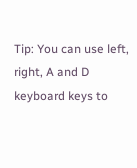Tip: You can use left, right, A and D keyboard keys to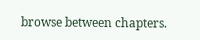browse between chapters.